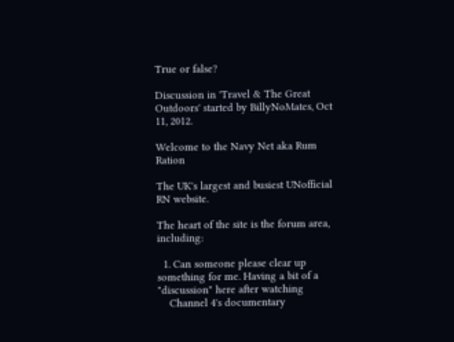True or false?

Discussion in 'Travel & The Great Outdoors' started by BillyNoMates, Oct 11, 2012.

Welcome to the Navy Net aka Rum Ration

The UK's largest and busiest UNofficial RN website.

The heart of the site is the forum area, including:

  1. Can someone please clear up something for me. Having a bit of a "discussion" here after watching
    Channel 4's documentary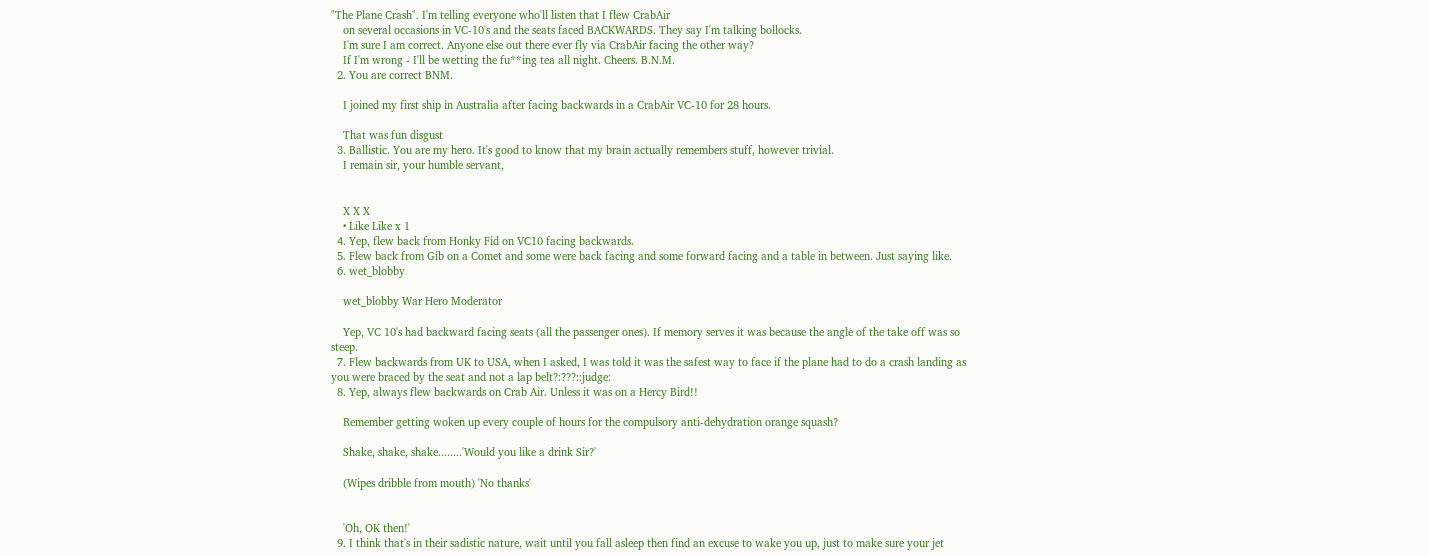"The Plane Crash". I'm telling everyone who'll listen that I flew CrabAir
    on several occasions in VC-10's and the seats faced BACKWARDS. They say I'm talking bollocks.
    I'm sure I am correct. Anyone else out there ever fly via CrabAir facing the other way?
    If I'm wrong - I'll be wetting the fu**ing tea all night. Cheers. B.N.M.
  2. You are correct BNM.

    I joined my first ship in Australia after facing backwards in a CrabAir VC-10 for 28 hours.

    That was fun disgust
  3. Ballistic. You are my hero. It's good to know that my brain actually remembers stuff, however trivial.
    I remain sir, your humble servant,


    X X X
    • Like Like x 1
  4. Yep, flew back from Honky Fid on VC10 facing backwards.
  5. Flew back from Gib on a Comet and some were back facing and some forward facing and a table in between. Just saying like.
  6. wet_blobby

    wet_blobby War Hero Moderator

    Yep, VC 10's had backward facing seats (all the passenger ones). If memory serves it was because the angle of the take off was so steep.
  7. Flew backwards from UK to USA, when I asked, I was told it was the safest way to face if the plane had to do a crash landing as you were braced by the seat and not a lap belt?:???::judge:
  8. Yep, always flew backwards on Crab Air. Unless it was on a Hercy Bird!!

    Remember getting woken up every couple of hours for the compulsory anti-dehydration orange squash?

    Shake, shake, shake........'Would you like a drink Sir?'

    (Wipes dribble from mouth) 'No thanks'


    'Oh, OK then!'
  9. I think that's in their sadistic nature, wait until you fall asleep then find an excuse to wake you up, just to make sure your jet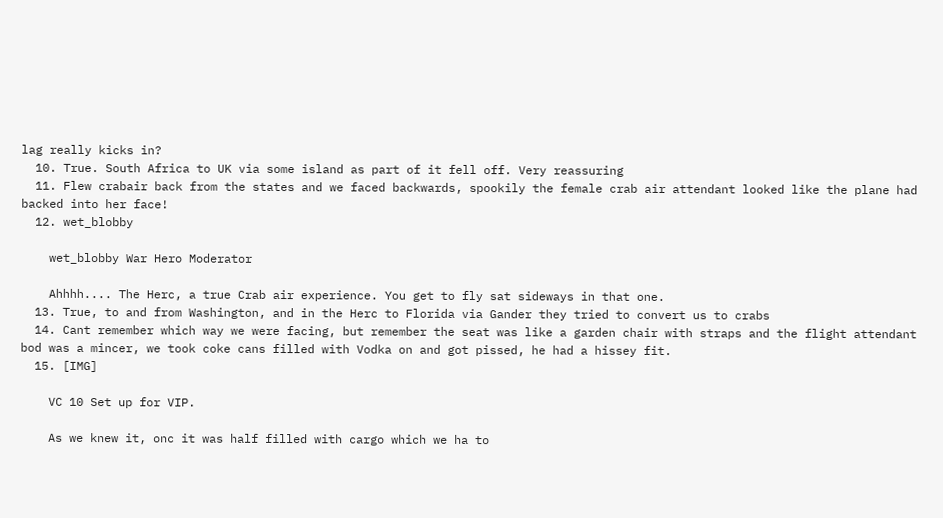lag really kicks in?
  10. True. South Africa to UK via some island as part of it fell off. Very reassuring
  11. Flew crabair back from the states and we faced backwards, spookily the female crab air attendant looked like the plane had backed into her face!
  12. wet_blobby

    wet_blobby War Hero Moderator

    Ahhhh.... The Herc, a true Crab air experience. You get to fly sat sideways in that one.
  13. True, to and from Washington, and in the Herc to Florida via Gander they tried to convert us to crabs
  14. Cant remember which way we were facing, but remember the seat was like a garden chair with straps and the flight attendant bod was a mincer, we took coke cans filled with Vodka on and got pissed, he had a hissey fit.
  15. [IMG]

    VC 10 Set up for VIP.

    As we knew it, onc it was half filled with cargo which we ha to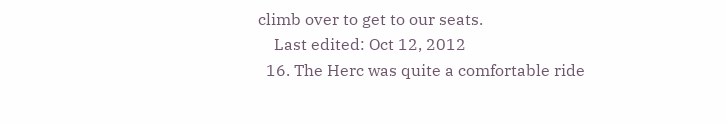climb over to get to our seats.
    Last edited: Oct 12, 2012
  16. The Herc was quite a comfortable ride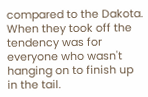compared to the Dakota. When they took off the tendency was for everyone who wasn't hanging on to finish up in the tail.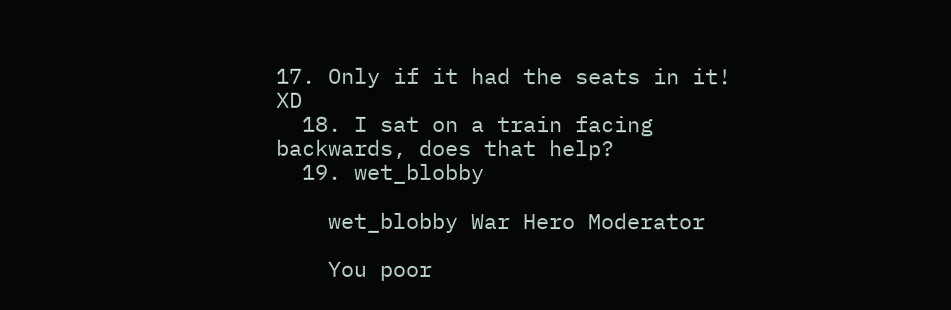17. Only if it had the seats in it! XD
  18. I sat on a train facing backwards, does that help?
  19. wet_blobby

    wet_blobby War Hero Moderator

    You poor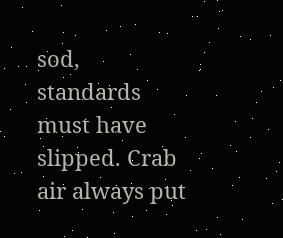sod, standards must have slipped. Crab air always put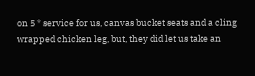on 5 * service for us, canvas bucket seats and a cling wrapped chicken leg, but, they did let us take an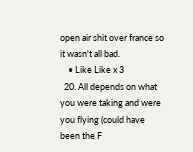open air shit over france so it wasn't all bad.
    • Like Like x 3
  20. All depends on what you were taking and were you flying (could have been the F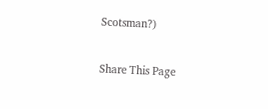Scotsman?)

Share This Page